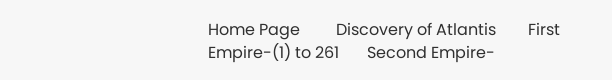Home Page         Discovery of Atlantis        First Empire-(1) to 261       Second Empire-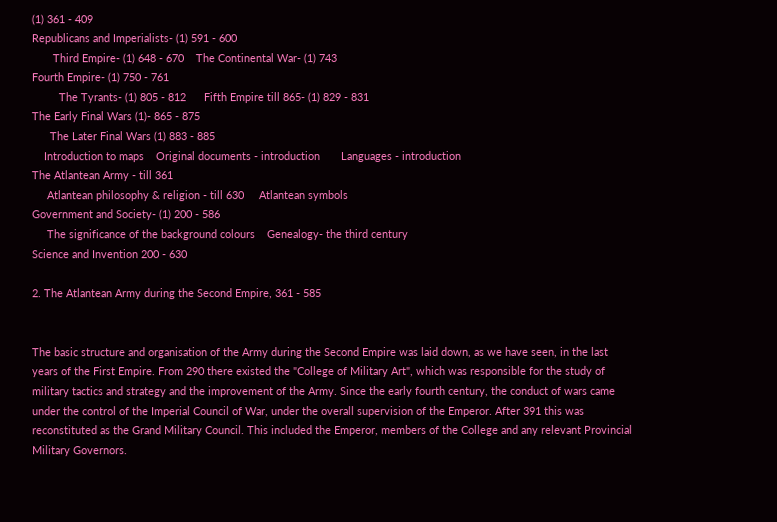(1) 361 - 409
Republicans and Imperialists- (1) 591 - 600
       Third Empire- (1) 648 - 670    The Continental War- (1) 743
Fourth Empire- (1) 750 - 761
         The Tyrants- (1) 805 - 812      Fifth Empire till 865- (1) 829 - 831
The Early Final Wars (1)- 865 - 875
      The Later Final Wars (1) 883 - 885
    Introduction to maps    Original documents - introduction       Languages - introduction
The Atlantean Army - till 361
     Atlantean philosophy & religion - till 630     Atlantean symbols
Government and Society- (1) 200 - 586
     The significance of the background colours    Genealogy- the third century
Science and Invention 200 - 630

2. The Atlantean Army during the Second Empire, 361 - 585


The basic structure and organisation of the Army during the Second Empire was laid down, as we have seen, in the last years of the First Empire. From 290 there existed the "College of Military Art", which was responsible for the study of military tactics and strategy and the improvement of the Army. Since the early fourth century, the conduct of wars came under the control of the Imperial Council of War, under the overall supervision of the Emperor. After 391 this was reconstituted as the Grand Military Council. This included the Emperor, members of the College and any relevant Provincial Military Governors.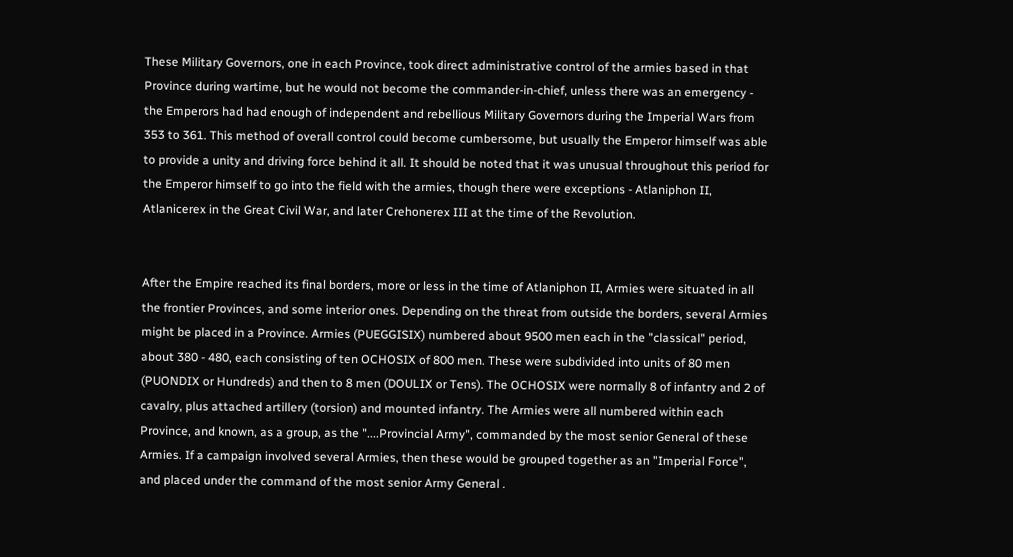These Military Governors, one in each Province, took direct administrative control of the armies based in that Province during wartime, but he would not become the commander-in-chief, unless there was an emergency - the Emperors had had enough of independent and rebellious Military Governors during the Imperial Wars from 353 to 361. This method of overall control could become cumbersome, but usually the Emperor himself was able to provide a unity and driving force behind it all. It should be noted that it was unusual throughout this period for the Emperor himself to go into the field with the armies, though there were exceptions - Atlaniphon II, Atlanicerex in the Great Civil War, and later Crehonerex III at the time of the Revolution.


After the Empire reached its final borders, more or less in the time of Atlaniphon II, Armies were situated in all the frontier Provinces, and some interior ones. Depending on the threat from outside the borders, several Armies might be placed in a Province. Armies (PUEGGISIX) numbered about 9500 men each in the "classical" period, about 380 - 480, each consisting of ten OCHOSIX of 800 men. These were subdivided into units of 80 men (PUONDIX or Hundreds) and then to 8 men (DOULIX or Tens). The OCHOSIX were normally 8 of infantry and 2 of cavalry, plus attached artillery (torsion) and mounted infantry. The Armies were all numbered within each Province, and known, as a group, as the "....Provincial Army", commanded by the most senior General of these Armies. If a campaign involved several Armies, then these would be grouped together as an "Imperial Force", and placed under the command of the most senior Army General .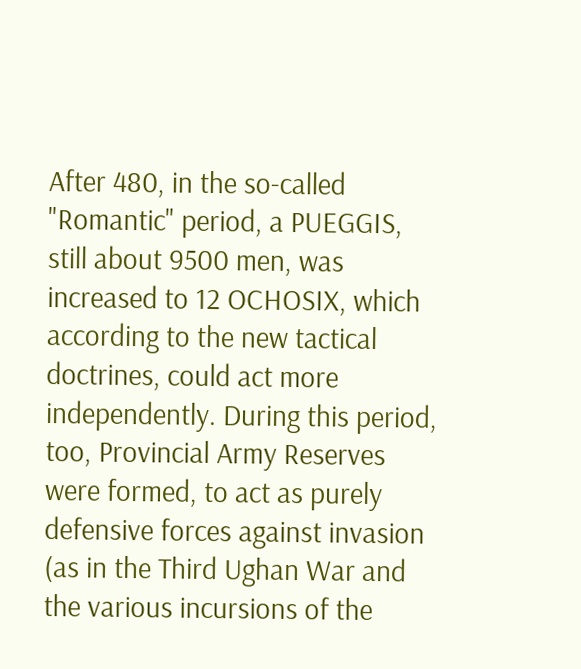After 480, in the so-called "Romantic" period, a PUEGGIS, still about 9500 men, was increased to 12 OCHOSIX, which according to the new tactical doctrines, could act more independently. During this period, too, Provincial Army Reserves were formed, to act as purely defensive forces against invasion (as in the Third Ughan War and the various incursions of the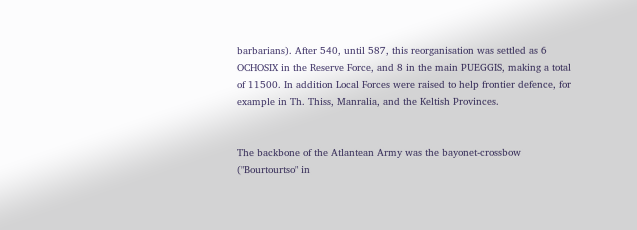barbarians). After 540, until 587, this reorganisation was settled as 6 OCHOSIX in the Reserve Force, and 8 in the main PUEGGIS, making a total of 11500. In addition Local Forces were raised to help frontier defence, for example in Th. Thiss, Manralia, and the Keltish Provinces.


The backbone of the Atlantean Army was the bayonet-crossbow ("Bourtourtso" in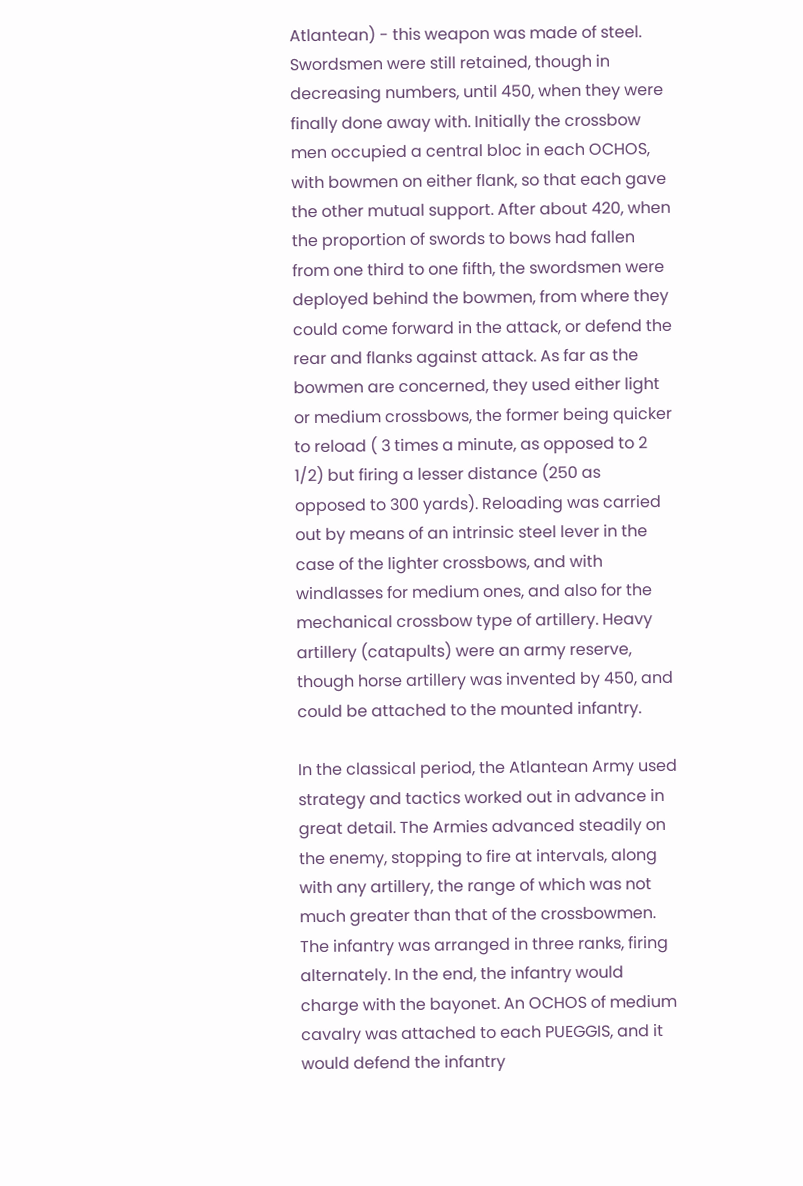Atlantean) - this weapon was made of steel. Swordsmen were still retained, though in decreasing numbers, until 450, when they were finally done away with. Initially the crossbow men occupied a central bloc in each OCHOS, with bowmen on either flank, so that each gave the other mutual support. After about 420, when the proportion of swords to bows had fallen from one third to one fifth, the swordsmen were deployed behind the bowmen, from where they could come forward in the attack, or defend the rear and flanks against attack. As far as the bowmen are concerned, they used either light or medium crossbows, the former being quicker to reload ( 3 times a minute, as opposed to 2 1/2) but firing a lesser distance (250 as opposed to 300 yards). Reloading was carried out by means of an intrinsic steel lever in the case of the lighter crossbows, and with windlasses for medium ones, and also for the mechanical crossbow type of artillery. Heavy artillery (catapults) were an army reserve, though horse artillery was invented by 450, and could be attached to the mounted infantry.

In the classical period, the Atlantean Army used strategy and tactics worked out in advance in great detail. The Armies advanced steadily on the enemy, stopping to fire at intervals, along with any artillery, the range of which was not much greater than that of the crossbowmen. The infantry was arranged in three ranks, firing alternately. In the end, the infantry would charge with the bayonet. An OCHOS of medium cavalry was attached to each PUEGGIS, and it would defend the infantry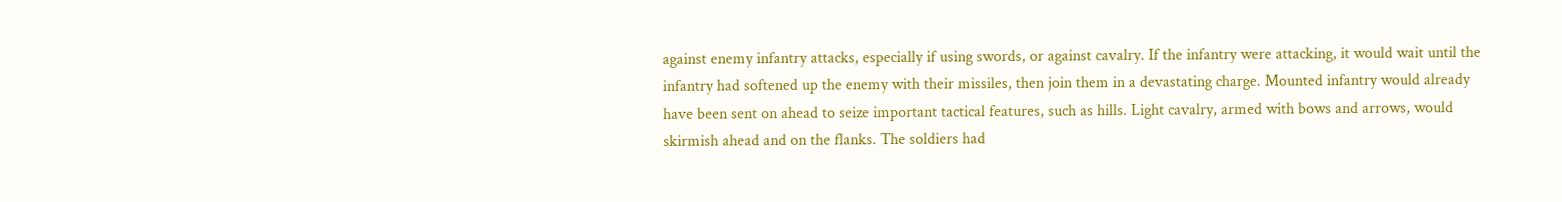against enemy infantry attacks, especially if using swords, or against cavalry. If the infantry were attacking, it would wait until the infantry had softened up the enemy with their missiles, then join them in a devastating charge. Mounted infantry would already have been sent on ahead to seize important tactical features, such as hills. Light cavalry, armed with bows and arrows, would skirmish ahead and on the flanks. The soldiers had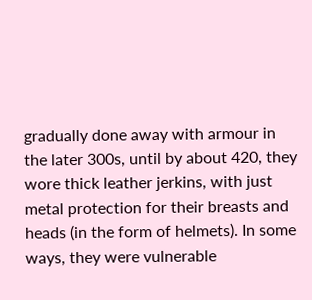gradually done away with armour in the later 300s, until by about 420, they wore thick leather jerkins, with just metal protection for their breasts and heads (in the form of helmets). In some ways, they were vulnerable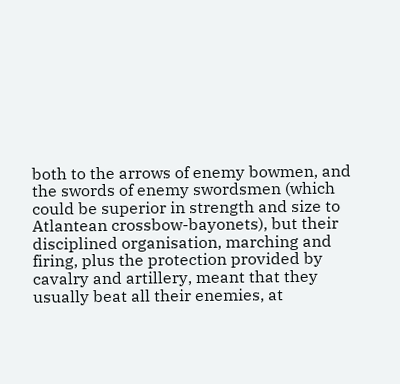both to the arrows of enemy bowmen, and the swords of enemy swordsmen (which could be superior in strength and size to Atlantean crossbow-bayonets), but their disciplined organisation, marching and firing, plus the protection provided by cavalry and artillery, meant that they usually beat all their enemies, at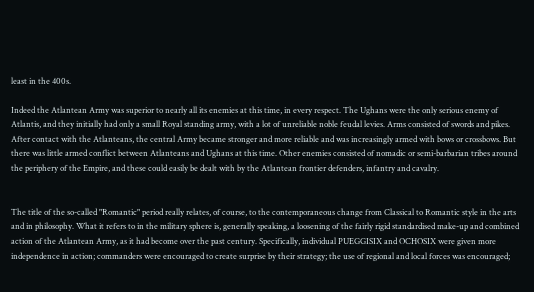least in the 400s.

Indeed the Atlantean Army was superior to nearly all its enemies at this time, in every respect. The Ughans were the only serious enemy of Atlantis, and they initially had only a small Royal standing army, with a lot of unreliable noble feudal levies. Arms consisted of swords and pikes. After contact with the Atlanteans, the central Army became stronger and more reliable and was increasingly armed with bows or crossbows. But there was little armed conflict between Atlanteans and Ughans at this time. Other enemies consisted of nomadic or semi-barbarian tribes around the periphery of the Empire, and these could easily be dealt with by the Atlantean frontier defenders, infantry and cavalry.


The title of the so-called "Romantic" period really relates, of course, to the contemporaneous change from Classical to Romantic style in the arts and in philosophy. What it refers to in the military sphere is, generally speaking, a loosening of the fairly rigid standardised make-up and combined action of the Atlantean Army, as it had become over the past century. Specifically, individual PUEGGISIX and OCHOSIX were given more independence in action; commanders were encouraged to create surprise by their strategy; the use of regional and local forces was encouraged;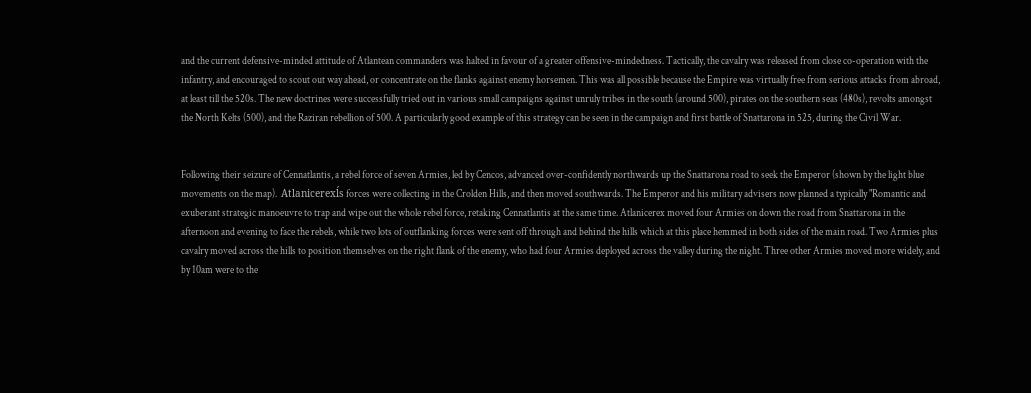and the current defensive-minded attitude of Atlantean commanders was halted in favour of a greater offensive-mindedness. Tactically, the cavalry was released from close co-operation with the infantry, and encouraged to scout out way ahead, or concentrate on the flanks against enemy horsemen. This was all possible because the Empire was virtually free from serious attacks from abroad, at least till the 520s. The new doctrines were successfully tried out in various small campaigns against unruly tribes in the south (around 500), pirates on the southern seas (480s), revolts amongst the North Kelts (500), and the Raziran rebellion of 500. A particularly good example of this strategy can be seen in the campaign and first battle of Snattarona in 525, during the Civil War.


Following their seizure of Cennatlantis, a rebel force of seven Armies, led by Cencos, advanced over-confidently northwards up the Snattarona road to seek the Emperor (shown by the light blue movements on the map).  Atlanicerexĺs forces were collecting in the Crolden Hills, and then moved southwards. The Emperor and his military advisers now planned a typically "Romantic and exuberant strategic manoeuvre to trap and wipe out the whole rebel force, retaking Cennatlantis at the same time. Atlanicerex moved four Armies on down the road from Snattarona in the afternoon and evening to face the rebels, while two lots of outflanking forces were sent off through and behind the hills which at this place hemmed in both sides of the main road. Two Armies plus cavalry moved across the hills to position themselves on the right flank of the enemy, who had four Armies deployed across the valley during the night. Three other Armies moved more widely, and by 10am were to the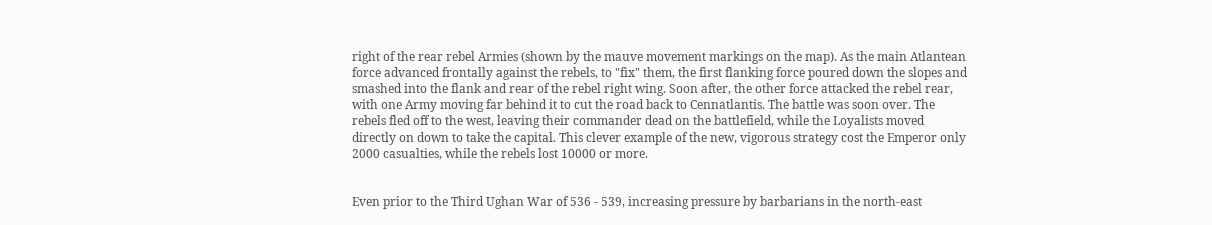right of the rear rebel Armies (shown by the mauve movement markings on the map). As the main Atlantean force advanced frontally against the rebels, to "fix" them, the first flanking force poured down the slopes and smashed into the flank and rear of the rebel right wing. Soon after, the other force attacked the rebel rear, with one Army moving far behind it to cut the road back to Cennatlantis. The battle was soon over. The rebels fled off to the west, leaving their commander dead on the battlefield, while the Loyalists moved directly on down to take the capital. This clever example of the new, vigorous strategy cost the Emperor only 2000 casualties, while the rebels lost 10000 or more.


Even prior to the Third Ughan War of 536 - 539, increasing pressure by barbarians in the north-east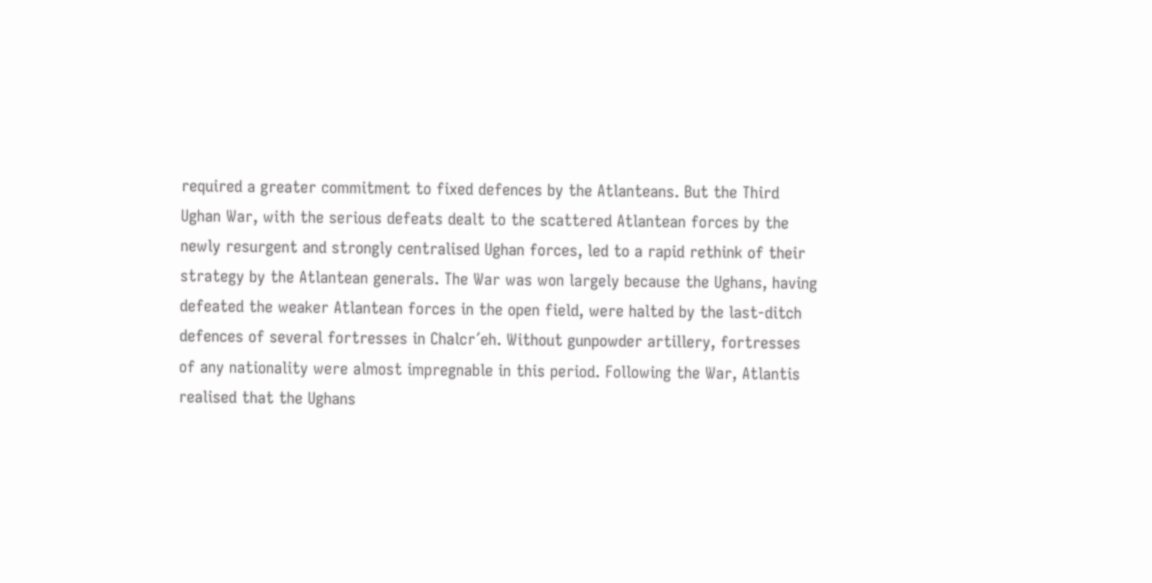required a greater commitment to fixed defences by the Atlanteans. But the Third Ughan War, with the serious defeats dealt to the scattered Atlantean forces by the newly resurgent and strongly centralised Ughan forces, led to a rapid rethink of their strategy by the Atlantean generals. The War was won largely because the Ughans, having defeated the weaker Atlantean forces in the open field, were halted by the last-ditch defences of several fortresses in Chalcr´eh. Without gunpowder artillery, fortresses of any nationality were almost impregnable in this period. Following the War, Atlantis realised that the Ughans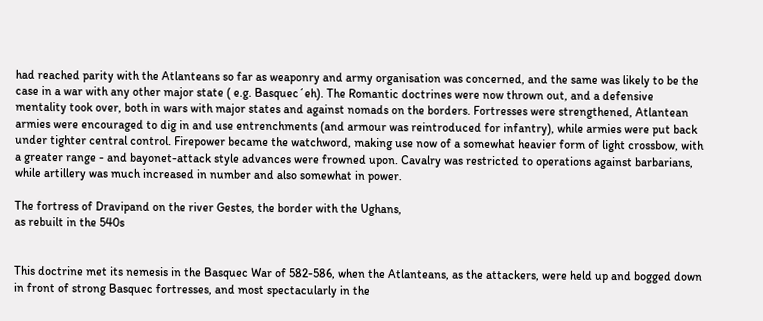had reached parity with the Atlanteans so far as weaponry and army organisation was concerned, and the same was likely to be the case in a war with any other major state ( e.g. Basquec´eh). The Romantic doctrines were now thrown out, and a defensive mentality took over, both in wars with major states and against nomads on the borders. Fortresses were strengthened, Atlantean armies were encouraged to dig in and use entrenchments (and armour was reintroduced for infantry), while armies were put back under tighter central control. Firepower became the watchword, making use now of a somewhat heavier form of light crossbow, with a greater range - and bayonet-attack style advances were frowned upon. Cavalry was restricted to operations against barbarians, while artillery was much increased in number and also somewhat in power.

The fortress of Dravipand on the river Gestes, the border with the Ughans,
as rebuilt in the 540s


This doctrine met its nemesis in the Basquec War of 582-586, when the Atlanteans, as the attackers, were held up and bogged down in front of strong Basquec fortresses, and most spectacularly in the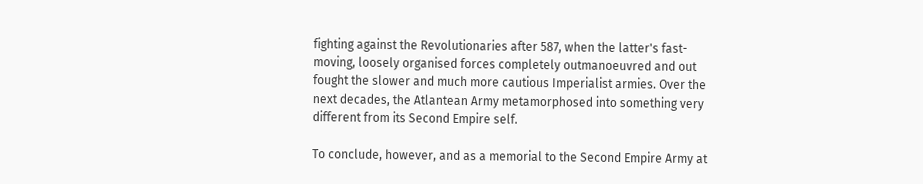fighting against the Revolutionaries after 587, when the latter's fast-moving, loosely organised forces completely outmanoeuvred and out fought the slower and much more cautious Imperialist armies. Over the next decades, the Atlantean Army metamorphosed into something very different from its Second Empire self.

To conclude, however, and as a memorial to the Second Empire Army at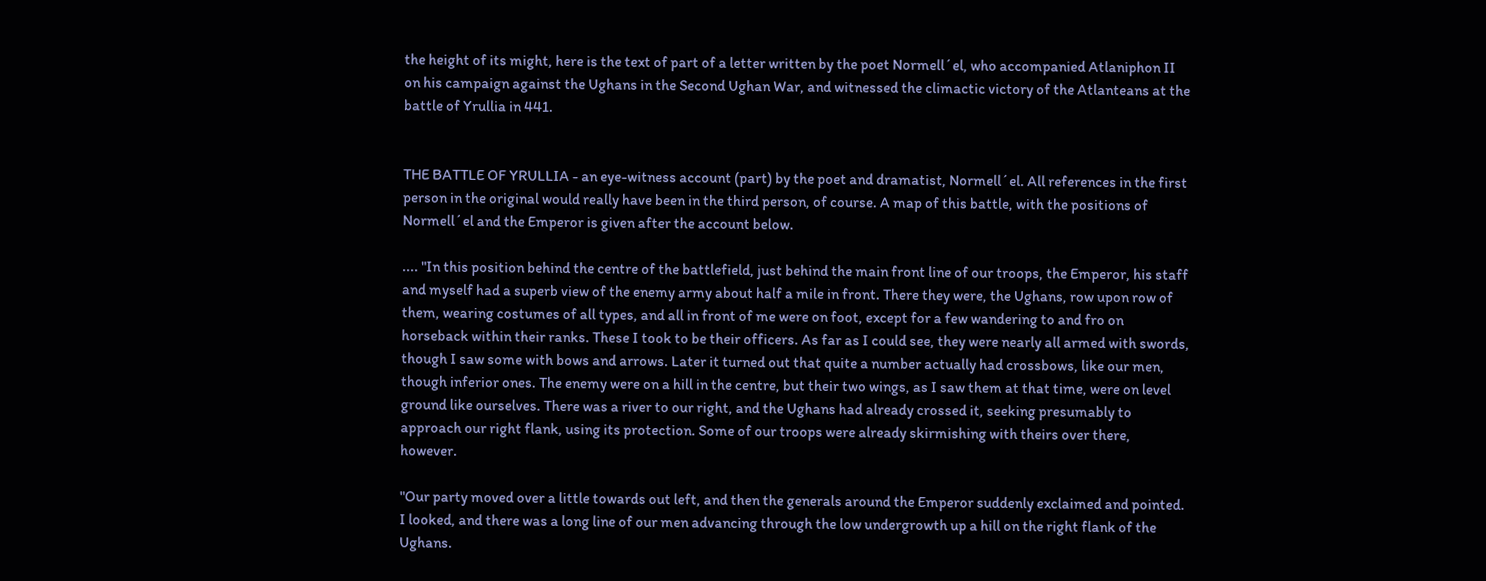the height of its might, here is the text of part of a letter written by the poet Normell´el, who accompanied Atlaniphon II on his campaign against the Ughans in the Second Ughan War, and witnessed the climactic victory of the Atlanteans at the battle of Yrullia in 441.


THE BATTLE OF YRULLIA - an eye-witness account (part) by the poet and dramatist, Normell´el. All references in the first person in the original would really have been in the third person, of course. A map of this battle, with the positions of Normell´el and the Emperor is given after the account below.

.... "In this position behind the centre of the battlefield, just behind the main front line of our troops, the Emperor, his staff and myself had a superb view of the enemy army about half a mile in front. There they were, the Ughans, row upon row of them, wearing costumes of all types, and all in front of me were on foot, except for a few wandering to and fro on horseback within their ranks. These I took to be their officers. As far as I could see, they were nearly all armed with swords, though I saw some with bows and arrows. Later it turned out that quite a number actually had crossbows, like our men, though inferior ones. The enemy were on a hill in the centre, but their two wings, as I saw them at that time, were on level ground like ourselves. There was a river to our right, and the Ughans had already crossed it, seeking presumably to approach our right flank, using its protection. Some of our troops were already skirmishing with theirs over there, however.

"Our party moved over a little towards out left, and then the generals around the Emperor suddenly exclaimed and pointed. I looked, and there was a long line of our men advancing through the low undergrowth up a hill on the right flank of the Ughans.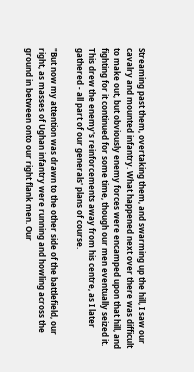Streaming past them, overtaking them, and swarming up the hill, I saw our cavalry and mounted infantry. What happened next over there was difficult to make out, but obviously enemy forces were encamped upon that hill, and fighting for it continued for some time, though our men eventually seized it. This drew the enemy's reinforcements away from his centre, as I later gathered - all part of our generals' plans of course.

"But now my attention was drawn to the other side of the battlefield, our right, as masses of Ughan infantry were running and howling across the ground in between onto our right flank men. Our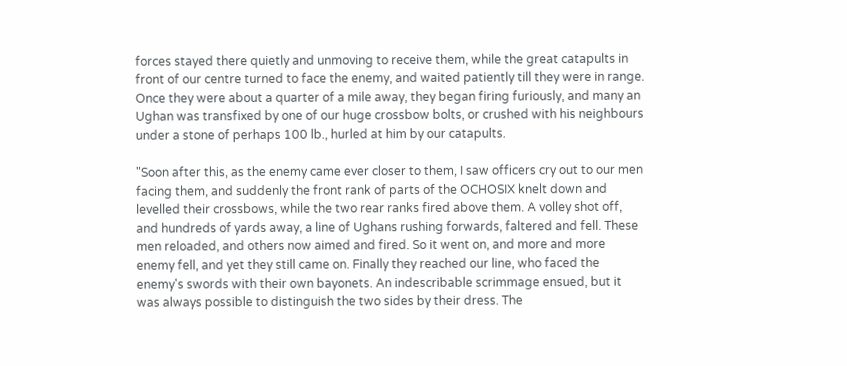forces stayed there quietly and unmoving to receive them, while the great catapults in front of our centre turned to face the enemy, and waited patiently till they were in range. Once they were about a quarter of a mile away, they began firing furiously, and many an Ughan was transfixed by one of our huge crossbow bolts, or crushed with his neighbours under a stone of perhaps 100 lb., hurled at him by our catapults.

"Soon after this, as the enemy came ever closer to them, I saw officers cry out to our men facing them, and suddenly the front rank of parts of the OCHOSIX knelt down and levelled their crossbows, while the two rear ranks fired above them. A volley shot off, and hundreds of yards away, a line of Ughans rushing forwards, faltered and fell. These men reloaded, and others now aimed and fired. So it went on, and more and more enemy fell, and yet they still came on. Finally they reached our line, who faced the enemy's swords with their own bayonets. An indescribable scrimmage ensued, but it was always possible to distinguish the two sides by their dress. The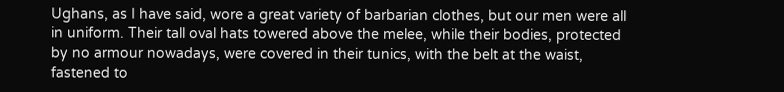Ughans, as I have said, wore a great variety of barbarian clothes, but our men were all in uniform. Their tall oval hats towered above the melee, while their bodies, protected by no armour nowadays, were covered in their tunics, with the belt at the waist, fastened to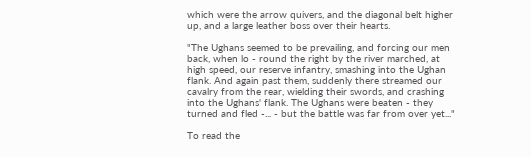which were the arrow quivers, and the diagonal belt higher up, and a large leather boss over their hearts.

"The Ughans seemed to be prevailing, and forcing our men back, when lo - round the right by the river marched, at high speed, our reserve infantry, smashing into the Ughan flank. And again past them, suddenly there streamed our cavalry from the rear, wielding their swords, and crashing into the Ughans' flank. The Ughans were beaten - they turned and fled -... - but the battle was far from over yet..."

To read the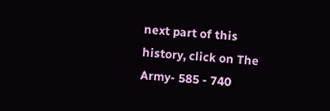next part of this history, click on The Army- 585 - 740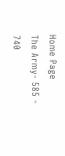Home Page         The Army- 585 - 740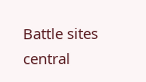Battle sites central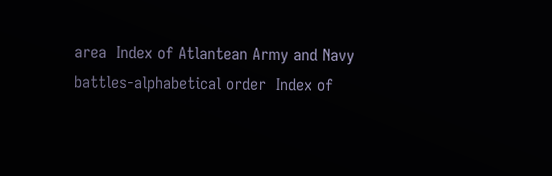area  Index of Atlantean Army and Navy battles-alphabetical order  Index of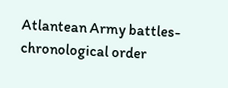Atlantean Army battles-chronological order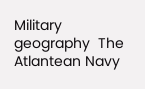Military geography  The Atlantean Navy